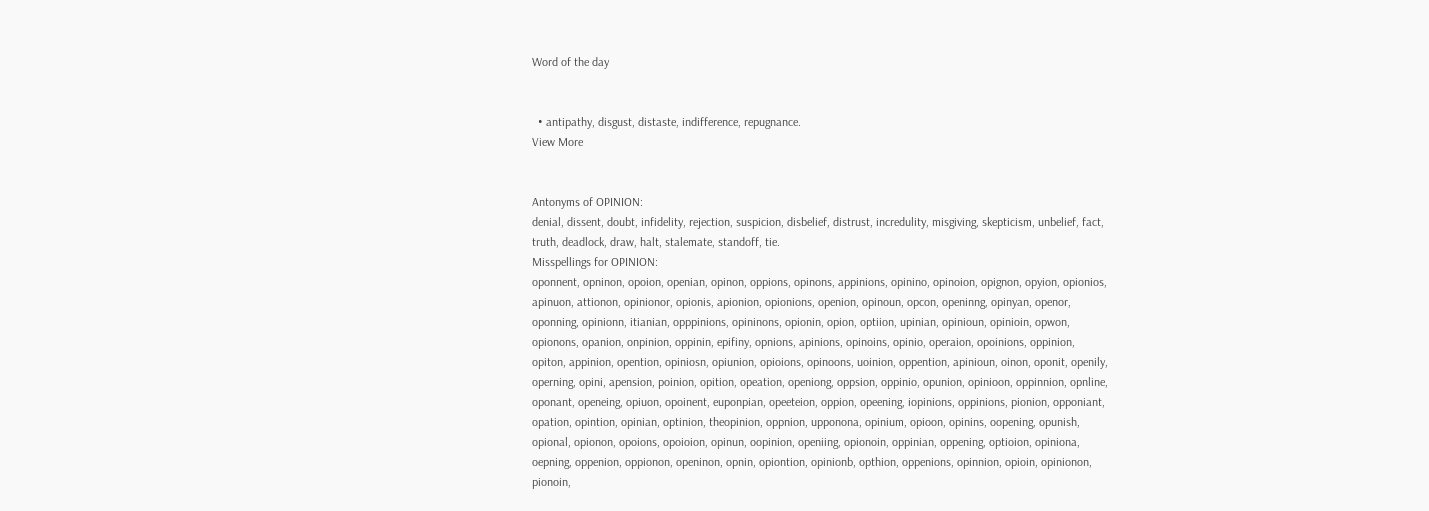Word of the day


  • antipathy, disgust, distaste, indifference, repugnance.
View More


Antonyms of OPINION:
denial, dissent, doubt, infidelity, rejection, suspicion, disbelief, distrust, incredulity, misgiving, skepticism, unbelief, fact, truth, deadlock, draw, halt, stalemate, standoff, tie.
Misspellings for OPINION:
oponnent, opninon, opoion, openian, opinon, oppions, opinons, appinions, opinino, opinoion, opignon, opyion, opionios, apinuon, attionon, opinionor, opionis, apionion, opionions, openion, opinoun, opcon, openinng, opinyan, openor, oponning, opinionn, itianian, opppinions, opininons, opionin, opion, optiion, upinian, opinioun, opinioin, opwon, opionons, opanion, onpinion, oppinin, epifiny, opnions, apinions, opinoins, opinio, operaion, opoinions, oppinion, opiton, appinion, opention, opiniosn, opiunion, opioions, opinoons, uoinion, oppention, apinioun, oinon, oponit, openily, operning, opini, apension, poinion, opition, opeation, openiong, oppsion, oppinio, opunion, opinioon, oppinnion, opnline, oponant, openeing, opiuon, opoinent, euponpian, opeeteion, oppion, opeening, iopinions, oppinions, pionion, opponiant, opation, opintion, opinian, optinion, theopinion, oppnion, upponona, opinium, opioon, opinins, oopening, opunish, opional, opionon, opoions, opoioion, opinun, oopinion, openiing, opionoin, oppinian, oppening, optioion, opiniona, oepning, oppenion, oppionon, openinon, opnin, opiontion, opinionb, opthion, oppenions, opinnion, opioin, opinionon, pionoin,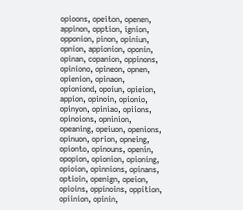opioons, opeiton, openen, appinon, opption, ignion, opponion, pinon, opiniun, opnion, appionion, oponin, opinan, copanion, oppinons, opiniono, opineon, opnen, opienion, opinaon, opioniond, opoiun, opieion, appion, opinoin, opionio, opinyon, opiniao, opiions, opinoions, opninion, opeaning, opeiuon, openions, opinuon, oprion, opneing, opionto, opinouns, openin, opopion, opionion, opioning, opioion, opinnions, opinans, optioin, openign, opeion, opioins, oppinoins, oppition, opiinion, opinin,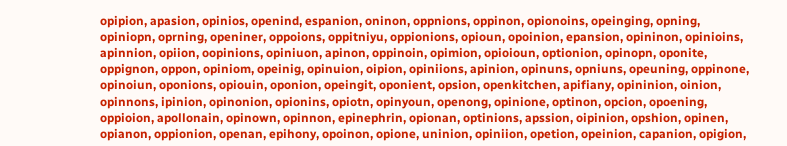opipion, apasion, opinios, openind, espanion, oninon, oppnions, oppinon, opionoins, opeinging, opning, opiniopn, oprning, openiner, oppoions, oppitniyu, oppionions, opioun, opoinion, epansion, opininon, opinioins, apinnion, opiion, oopinions, opiniuon, apinon, oppinoin, opimion, opioioun, optionion, opinopn, oponite, oppignon, oppon, opiniom, opeinig, opinuion, oipion, opiniions, apinion, opinuns, opniuns, opeuning, oppinone, opinoiun, oponions, opiouin, oponion, opeingit, oponient, opsion, openkitchen, apifiany, opininion, oinion, opinnons, ipinion, opinonion, opionins, opiotn, opinyoun, openong, opinione, optinon, opcion, opoening, oppioion, apollonain, opinown, opinnon, epinephrin, opionan, optinions, apssion, oipinion, opshion, opinen, opianon, oppionion, openan, epihony, opoinon, opione, uninion, opiniion, opetion, opeinion, capanion, opigion,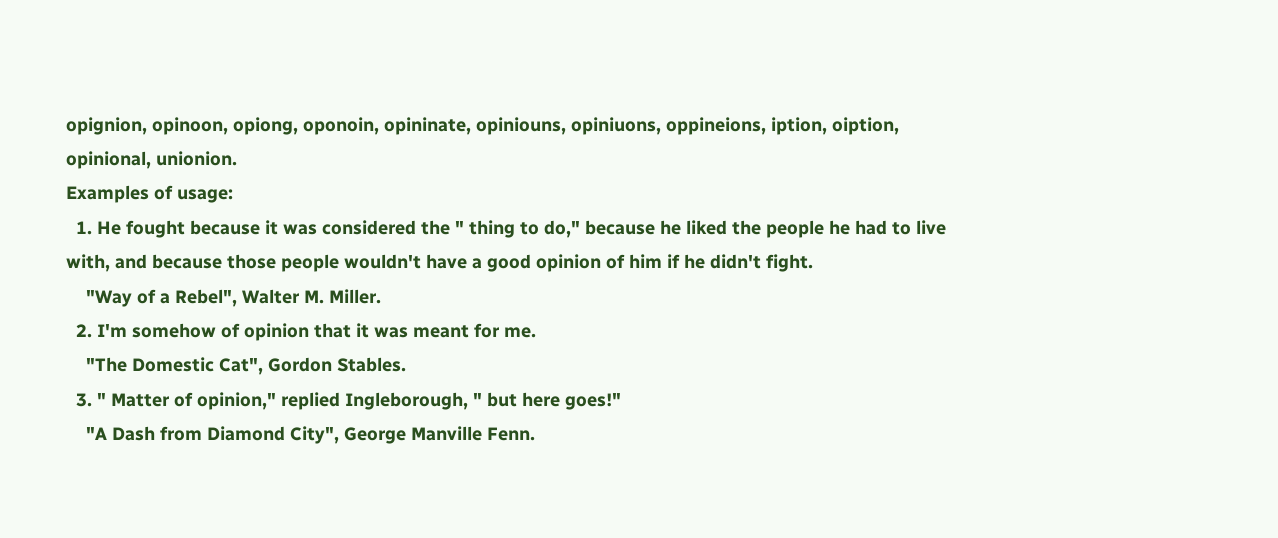opignion, opinoon, opiong, oponoin, opininate, opiniouns, opiniuons, oppineions, iption, oiption, opinional, unionion.
Examples of usage:
  1. He fought because it was considered the " thing to do," because he liked the people he had to live with, and because those people wouldn't have a good opinion of him if he didn't fight.
    "Way of a Rebel", Walter M. Miller.
  2. I'm somehow of opinion that it was meant for me.
    "The Domestic Cat", Gordon Stables.
  3. " Matter of opinion," replied Ingleborough, " but here goes!"
    "A Dash from Diamond City", George Manville Fenn.